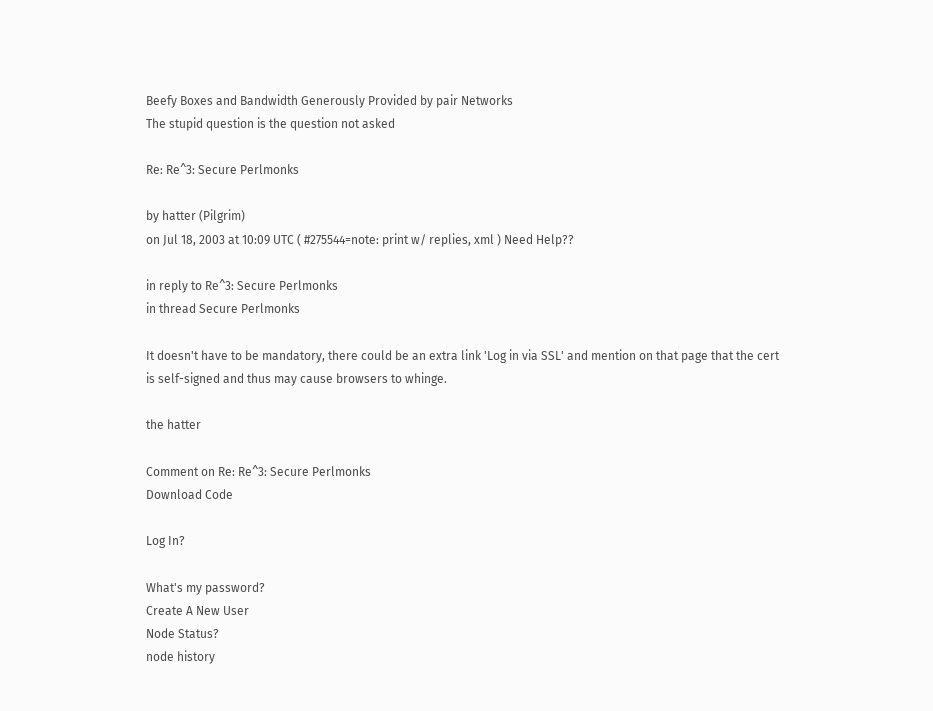Beefy Boxes and Bandwidth Generously Provided by pair Networks
The stupid question is the question not asked

Re: Re^3: Secure Perlmonks

by hatter (Pilgrim)
on Jul 18, 2003 at 10:09 UTC ( #275544=note: print w/ replies, xml ) Need Help??

in reply to Re^3: Secure Perlmonks
in thread Secure Perlmonks

It doesn't have to be mandatory, there could be an extra link 'Log in via SSL' and mention on that page that the cert is self-signed and thus may cause browsers to whinge.

the hatter

Comment on Re: Re^3: Secure Perlmonks
Download Code

Log In?

What's my password?
Create A New User
Node Status?
node history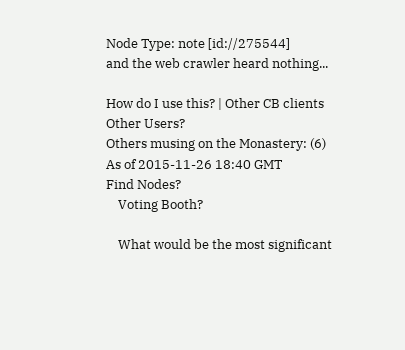Node Type: note [id://275544]
and the web crawler heard nothing...

How do I use this? | Other CB clients
Other Users?
Others musing on the Monastery: (6)
As of 2015-11-26 18:40 GMT
Find Nodes?
    Voting Booth?

    What would be the most significant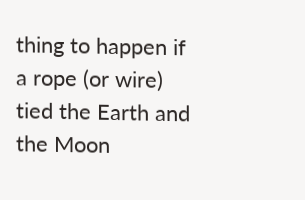thing to happen if a rope (or wire) tied the Earth and the Moon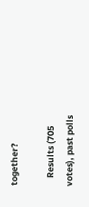together?

    Results (705 votes), past polls